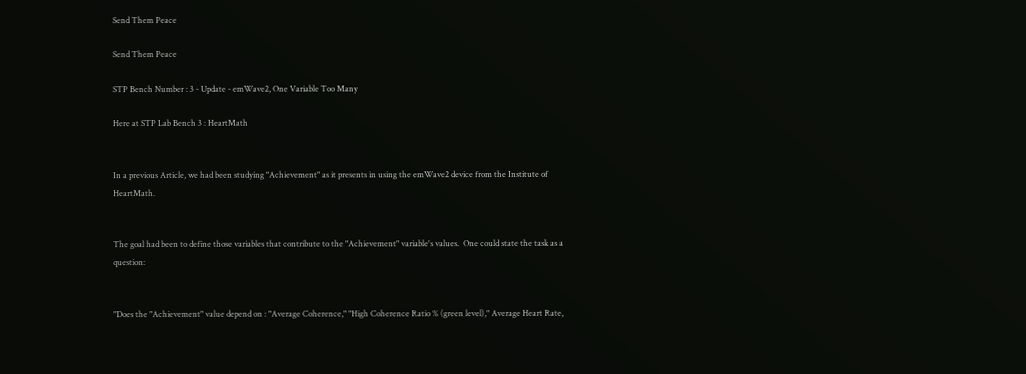Send Them Peace

Send Them Peace

STP Bench Number : 3 - Update - emWave2, One Variable Too Many

Here at STP Lab Bench 3 : HeartMath


In a previous Article, we had been studying "Achievement" as it presents in using the emWave2 device from the Institute of HeartMath.


The goal had been to define those variables that contribute to the "Achievement" variable's values.  One could state the task as a question:


"Does the "Achievement" value depend on : "Average Coherence," "High Coherence Ratio % (green level)," Average Heart Rate,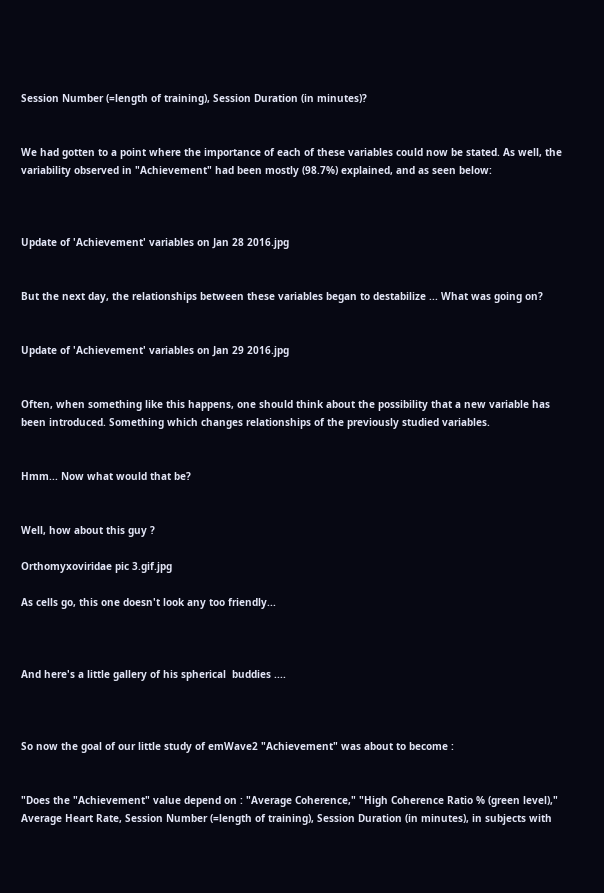Session Number (=length of training), Session Duration (in minutes)?


We had gotten to a point where the importance of each of these variables could now be stated. As well, the variability observed in "Achievement" had been mostly (98.7%) explained, and as seen below:



Update of 'Achievement' variables on Jan 28 2016.jpg


But the next day, the relationships between these variables began to destabilize ... What was going on?


Update of 'Achievement' variables on Jan 29 2016.jpg


Often, when something like this happens, one should think about the possibility that a new variable has been introduced. Something which changes relationships of the previously studied variables.


Hmm... Now what would that be?


Well, how about this guy ?

Orthomyxoviridae pic 3.gif.jpg

As cells go, this one doesn't look any too friendly...



And here's a little gallery of his spherical  buddies ....



So now the goal of our little study of emWave2 "Achievement" was about to become :


"Does the "Achievement" value depend on : "Average Coherence," "High Coherence Ratio % (green level)," Average Heart Rate, Session Number (=length of training), Session Duration (in minutes), in subjects with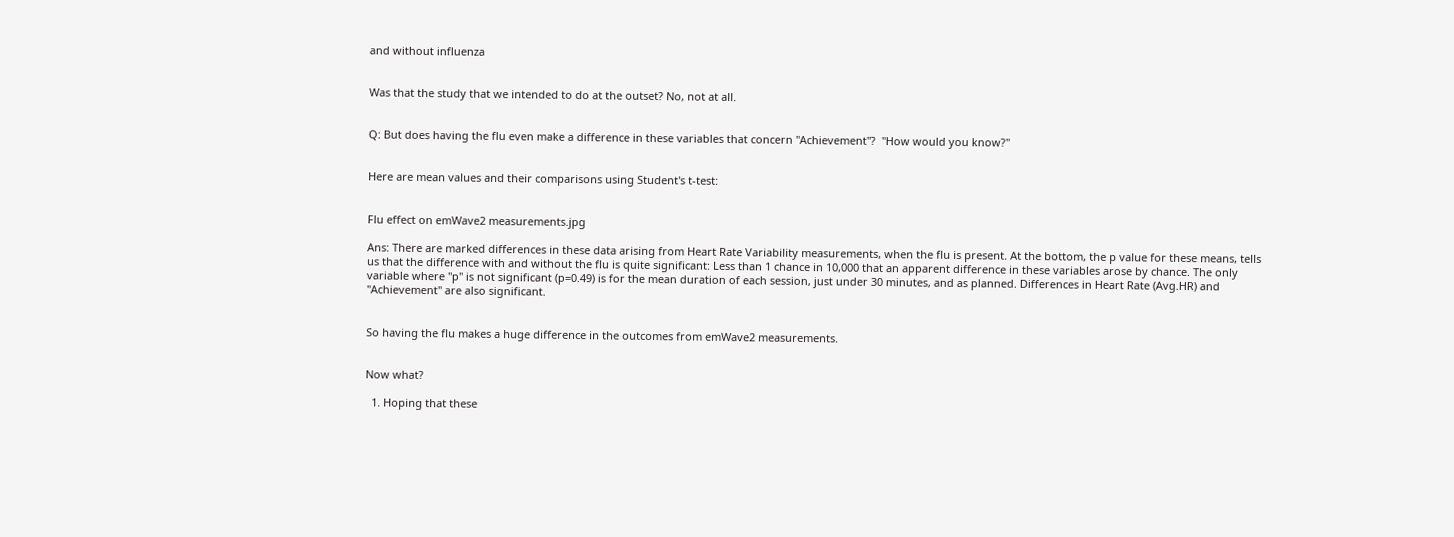and without influenza


Was that the study that we intended to do at the outset? No, not at all.


Q: But does having the flu even make a difference in these variables that concern "Achievement"?  "How would you know?"


Here are mean values and their comparisons using Student's t-test:


Flu effect on emWave2 measurements.jpg

Ans: There are marked differences in these data arising from Heart Rate Variability measurements, when the flu is present. At the bottom, the p value for these means, tells us that the difference with and without the flu is quite significant: Less than 1 chance in 10,000 that an apparent difference in these variables arose by chance. The only variable where "p" is not significant (p=0.49) is for the mean duration of each session, just under 30 minutes, and as planned. Differences in Heart Rate (Avg.HR) and "Achievement" are also significant.


So having the flu makes a huge difference in the outcomes from emWave2 measurements.


Now what?

  1. Hoping that these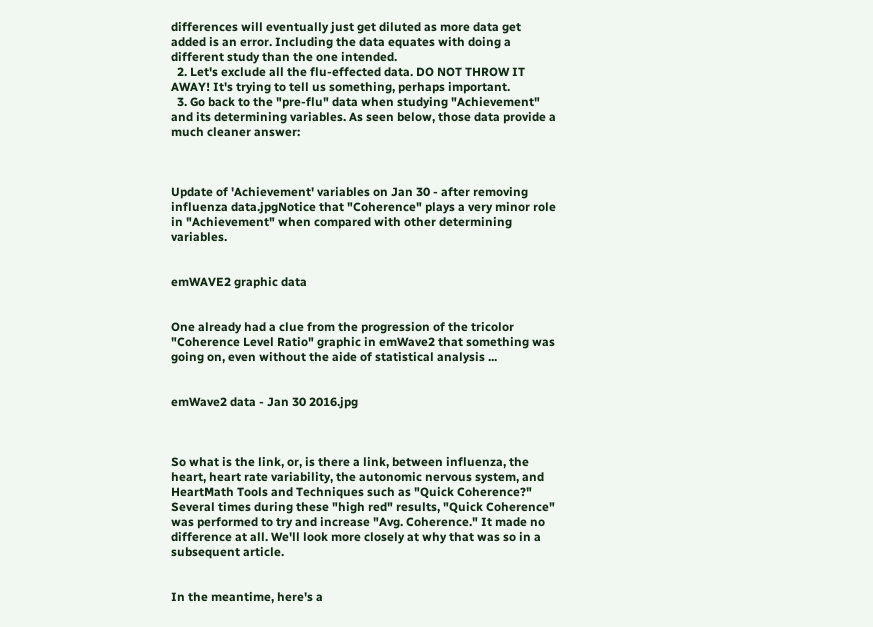differences will eventually just get diluted as more data get added is an error. Including the data equates with doing a different study than the one intended.
  2. Let's exclude all the flu-effected data. DO NOT THROW IT AWAY! It's trying to tell us something, perhaps important.
  3. Go back to the "pre-flu" data when studying "Achievement" and its determining variables. As seen below, those data provide a much cleaner answer:



Update of 'Achievement' variables on Jan 30 - after removing influenza data.jpgNotice that "Coherence" plays a very minor role in "Achievement" when compared with other determining variables.


emWAVE2 graphic data


One already had a clue from the progression of the tricolor "Coherence Level Ratio" graphic in emWave2 that something was going on, even without the aide of statistical analysis ...


emWave2 data - Jan 30 2016.jpg



So what is the link, or, is there a link, between influenza, the heart, heart rate variability, the autonomic nervous system, and HeartMath Tools and Techniques such as "Quick Coherence?"  Several times during these "high red" results, "Quick Coherence" was performed to try and increase "Avg. Coherence." It made no difference at all. We'll look more closely at why that was so in a subsequent article.


In the meantime, here's a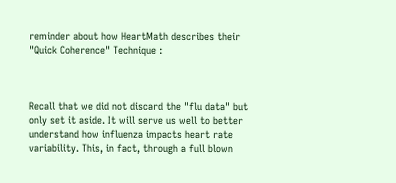reminder about how HeartMath describes their "Quick Coherence" Technique :



Recall that we did not discard the "flu data" but only set it aside. It will serve us well to better understand how influenza impacts heart rate variability. This, in fact, through a full blown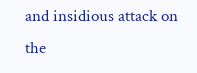and insidious attack on the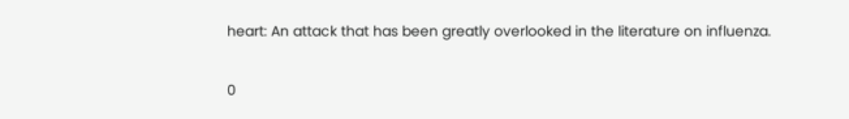heart: An attack that has been greatly overlooked in the literature on influenza.

0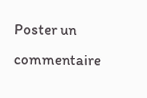Poster un commentaire